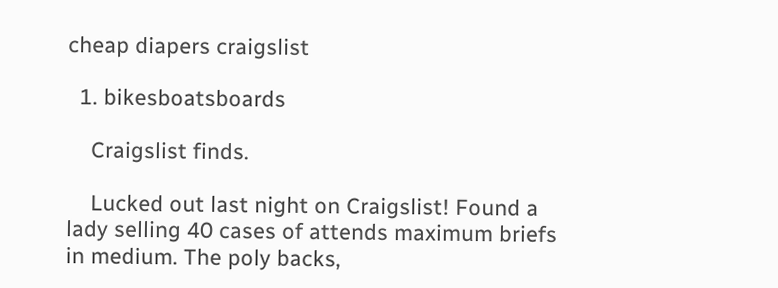cheap diapers craigslist

  1. bikesboatsboards

    Craigslist finds.

    Lucked out last night on Craigslist! Found a lady selling 40 cases of attends maximum briefs in medium. The poly backs,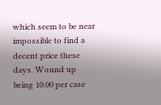which seem to be near impossible to find a decent price these days. Wound up being 10.00 per case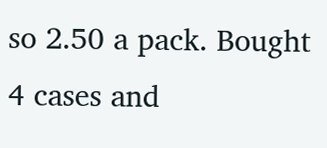so 2.50 a pack. Bought 4 cases and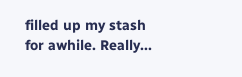filled up my stash for awhile. Really...